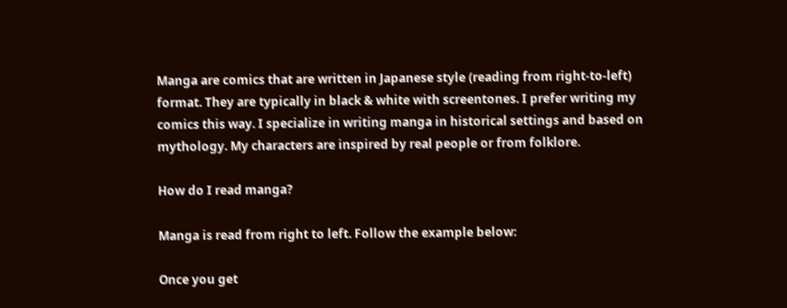Manga are comics that are written in Japanese style (reading from right-to-left) format. They are typically in black & white with screentones. I prefer writing my comics this way. I specialize in writing manga in historical settings and based on mythology. My characters are inspired by real people or from folklore.

How do I read manga?

Manga is read from right to left. Follow the example below:

Once you get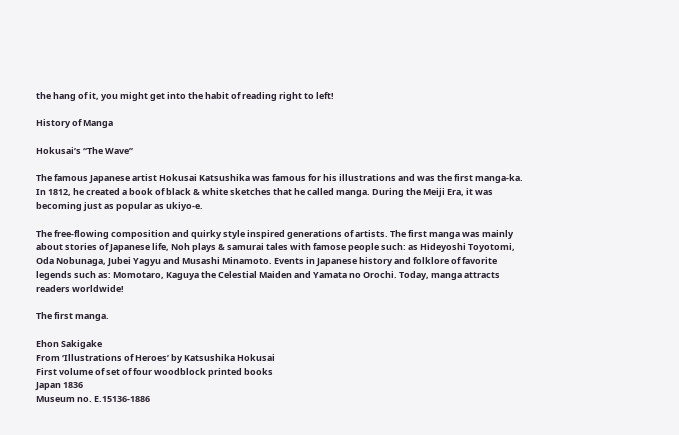the hang of it, you might get into the habit of reading right to left!

History of Manga

Hokusai’s “The Wave”

The famous Japanese artist Hokusai Katsushika was famous for his illustrations and was the first manga-ka. In 1812, he created a book of black & white sketches that he called manga. During the Meiji Era, it was becoming just as popular as ukiyo-e.

The free-flowing composition and quirky style inspired generations of artists. The first manga was mainly about stories of Japanese life, Noh plays & samurai tales with famose people such: as Hideyoshi Toyotomi, Oda Nobunaga, Jubei Yagyu and Musashi Minamoto. Events in Japanese history and folklore of favorite legends such as: Momotaro, Kaguya the Celestial Maiden and Yamata no Orochi. Today, manga attracts readers worldwide!

The first manga.

Ehon Sakigake
From ‘Illustrations of Heroes’ by Katsushika Hokusai
First volume of set of four woodblock printed books
Japan 1836
Museum no. E.15136-1886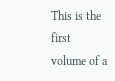This is the first volume of a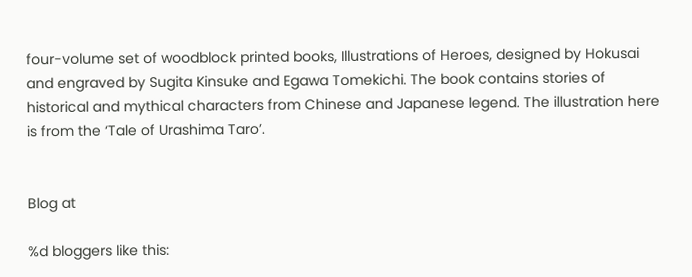four-volume set of woodblock printed books, Illustrations of Heroes, designed by Hokusai and engraved by Sugita Kinsuke and Egawa Tomekichi. The book contains stories of historical and mythical characters from Chinese and Japanese legend. The illustration here is from the ‘Tale of Urashima Taro’.


Blog at

%d bloggers like this: